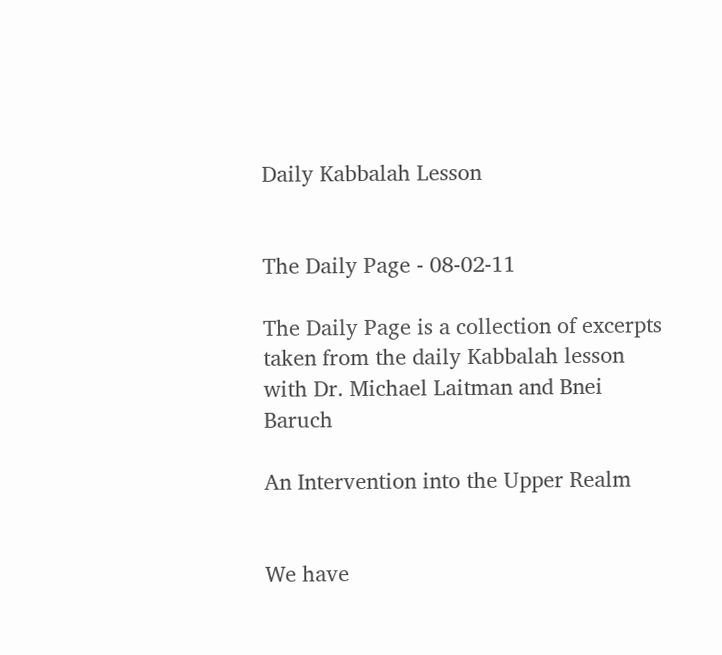Daily Kabbalah Lesson


The Daily Page - 08-02-11

The Daily Page is a collection of excerpts taken from the daily Kabbalah lesson with Dr. Michael Laitman and Bnei Baruch

An Intervention into the Upper Realm


We have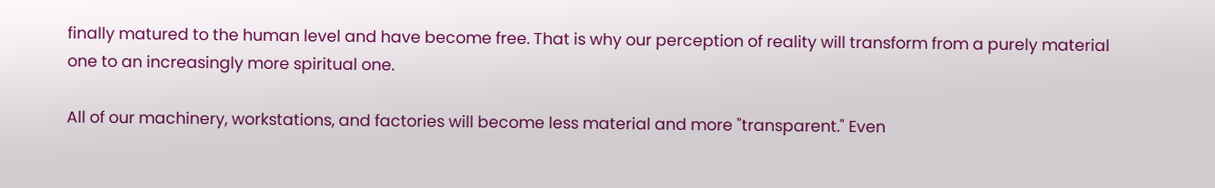finally matured to the human level and have become free. That is why our perception of reality will transform from a purely material one to an increasingly more spiritual one.

All of our machinery, workstations, and factories will become less material and more "transparent." Even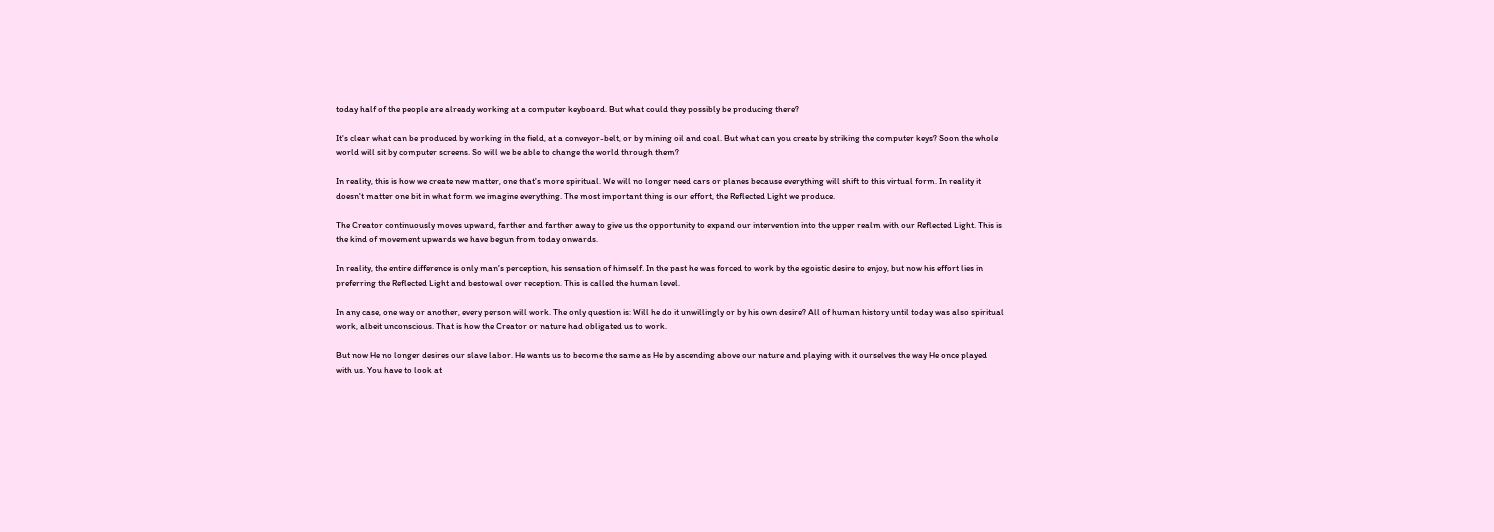today half of the people are already working at a computer keyboard. But what could they possibly be producing there?

It's clear what can be produced by working in the field, at a conveyor-belt, or by mining oil and coal. But what can you create by striking the computer keys? Soon the whole world will sit by computer screens. So will we be able to change the world through them?

In reality, this is how we create new matter, one that's more spiritual. We will no longer need cars or planes because everything will shift to this virtual form. In reality it doesn't matter one bit in what form we imagine everything. The most important thing is our effort, the Reflected Light we produce.

The Creator continuously moves upward, farther and farther away to give us the opportunity to expand our intervention into the upper realm with our Reflected Light. This is the kind of movement upwards we have begun from today onwards.

In reality, the entire difference is only man's perception, his sensation of himself. In the past he was forced to work by the egoistic desire to enjoy, but now his effort lies in preferring the Reflected Light and bestowal over reception. This is called the human level.

In any case, one way or another, every person will work. The only question is: Will he do it unwillingly or by his own desire? All of human history until today was also spiritual work, albeit unconscious. That is how the Creator or nature had obligated us to work.

But now He no longer desires our slave labor. He wants us to become the same as He by ascending above our nature and playing with it ourselves the way He once played with us. You have to look at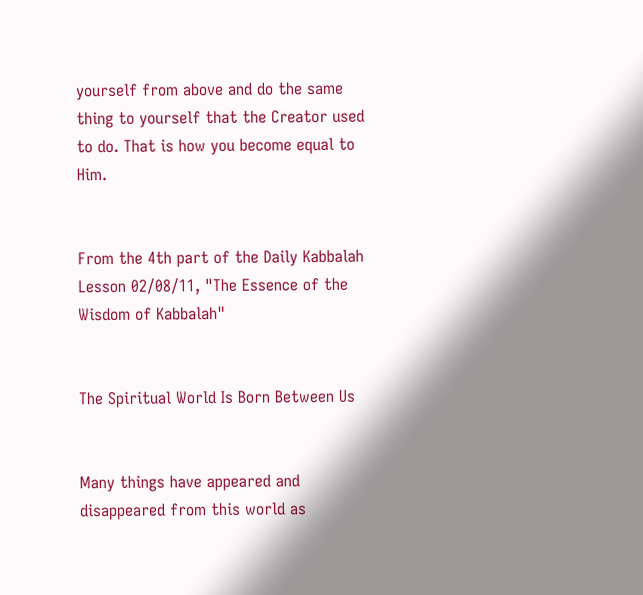yourself from above and do the same thing to yourself that the Creator used to do. That is how you become equal to Him.


From the 4th part of the Daily Kabbalah Lesson 02/08/11, "The Essence of the Wisdom of Kabbalah"


The Spiritual World Is Born Between Us


Many things have appeared and disappeared from this world as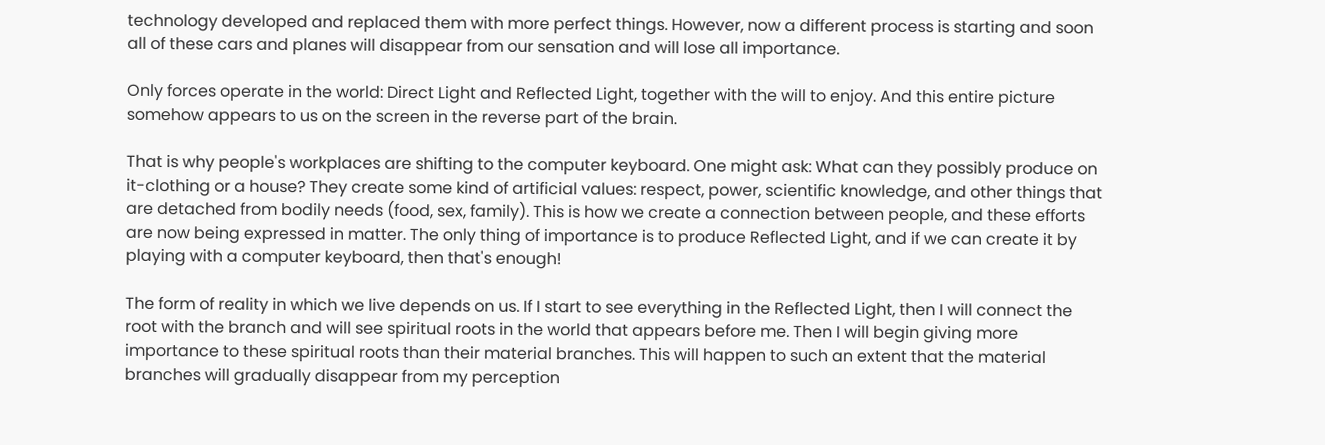technology developed and replaced them with more perfect things. However, now a different process is starting and soon all of these cars and planes will disappear from our sensation and will lose all importance.

Only forces operate in the world: Direct Light and Reflected Light, together with the will to enjoy. And this entire picture somehow appears to us on the screen in the reverse part of the brain.

That is why people's workplaces are shifting to the computer keyboard. One might ask: What can they possibly produce on it-clothing or a house? They create some kind of artificial values: respect, power, scientific knowledge, and other things that are detached from bodily needs (food, sex, family). This is how we create a connection between people, and these efforts are now being expressed in matter. The only thing of importance is to produce Reflected Light, and if we can create it by playing with a computer keyboard, then that's enough!

The form of reality in which we live depends on us. If I start to see everything in the Reflected Light, then I will connect the root with the branch and will see spiritual roots in the world that appears before me. Then I will begin giving more importance to these spiritual roots than their material branches. This will happen to such an extent that the material branches will gradually disappear from my perception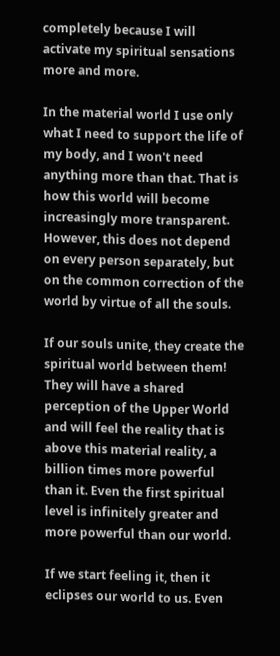completely because I will activate my spiritual sensations more and more.

In the material world I use only what I need to support the life of my body, and I won't need anything more than that. That is how this world will become increasingly more transparent. However, this does not depend on every person separately, but on the common correction of the world by virtue of all the souls.

If our souls unite, they create the spiritual world between them! They will have a shared perception of the Upper World and will feel the reality that is above this material reality, a billion times more powerful than it. Even the first spiritual level is infinitely greater and more powerful than our world.

If we start feeling it, then it eclipses our world to us. Even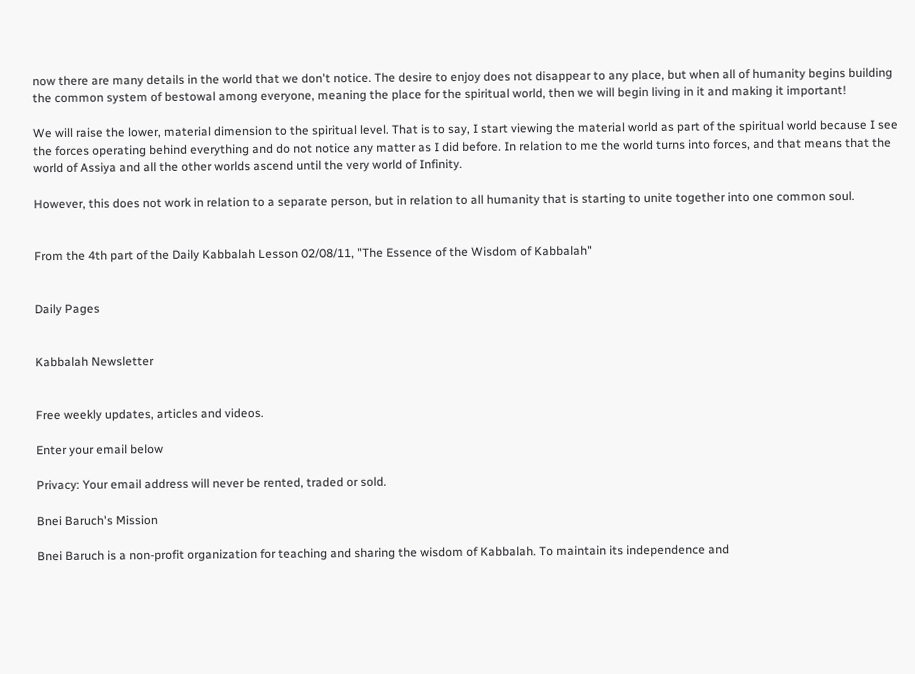now there are many details in the world that we don't notice. The desire to enjoy does not disappear to any place, but when all of humanity begins building the common system of bestowal among everyone, meaning the place for the spiritual world, then we will begin living in it and making it important!

We will raise the lower, material dimension to the spiritual level. That is to say, I start viewing the material world as part of the spiritual world because I see the forces operating behind everything and do not notice any matter as I did before. In relation to me the world turns into forces, and that means that the world of Assiya and all the other worlds ascend until the very world of Infinity.

However, this does not work in relation to a separate person, but in relation to all humanity that is starting to unite together into one common soul.


From the 4th part of the Daily Kabbalah Lesson 02/08/11, "The Essence of the Wisdom of Kabbalah"


Daily Pages


Kabbalah Newsletter


Free weekly updates, articles and videos.

Enter your email below

Privacy: Your email address will never be rented, traded or sold.

Bnei Baruch's Mission

Bnei Baruch is a non-profit organization for teaching and sharing the wisdom of Kabbalah. To maintain its independence and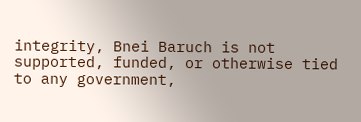integrity, Bnei Baruch is not supported, funded, or otherwise tied to any government,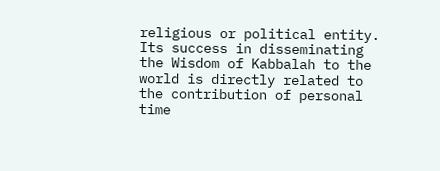religious or political entity. Its success in disseminating the Wisdom of Kabbalah to the world is directly related to the contribution of personal time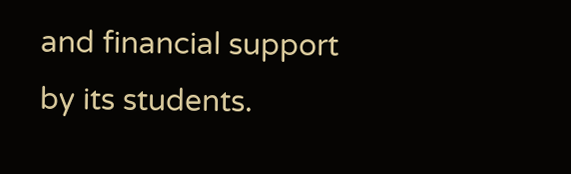and financial support by its students.